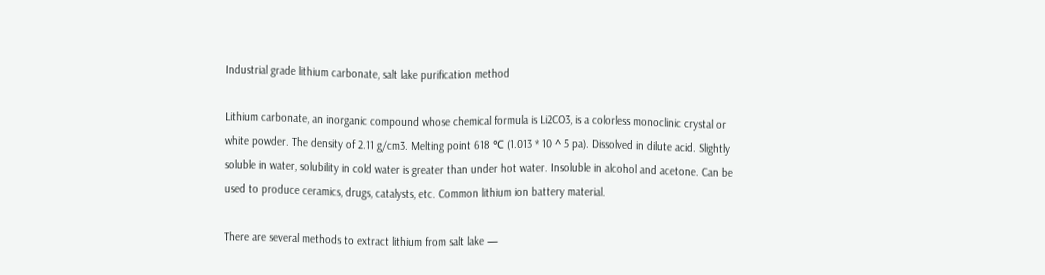Industrial grade lithium carbonate, salt lake purification method

Lithium carbonate, an inorganic compound whose chemical formula is Li2CO3, is a colorless monoclinic crystal or white powder. The density of 2.11 g/cm3. Melting point 618 ℃ (1.013 * 10 ^ 5 pa). Dissolved in dilute acid. Slightly soluble in water, solubility in cold water is greater than under hot water. Insoluble in alcohol and acetone. Can be used to produce ceramics, drugs, catalysts, etc. Common lithium ion battery material.

There are several methods to extract lithium from salt lake —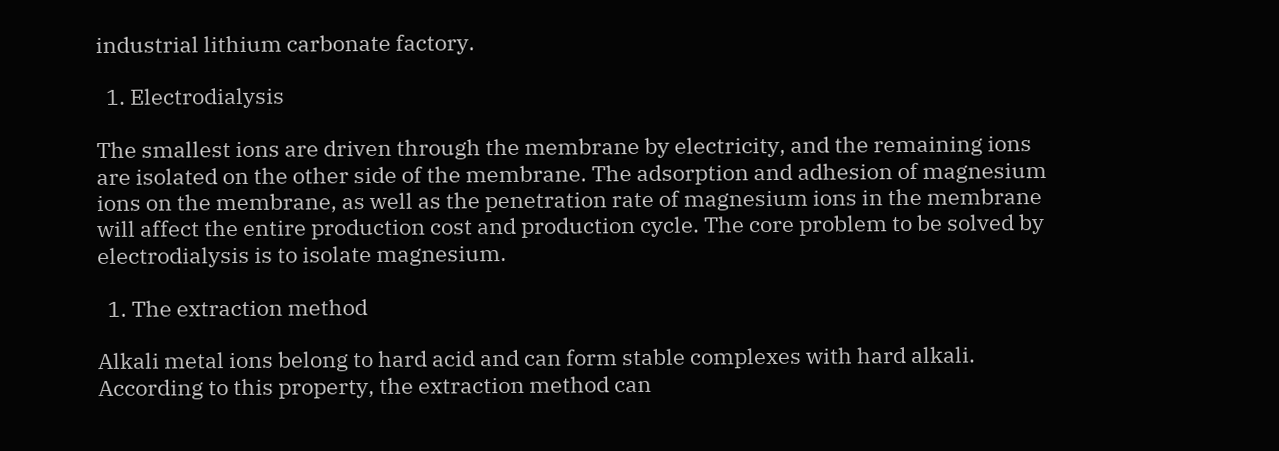industrial lithium carbonate factory.

  1. Electrodialysis

The smallest ions are driven through the membrane by electricity, and the remaining ions are isolated on the other side of the membrane. The adsorption and adhesion of magnesium ions on the membrane, as well as the penetration rate of magnesium ions in the membrane will affect the entire production cost and production cycle. The core problem to be solved by electrodialysis is to isolate magnesium.

  1. The extraction method

Alkali metal ions belong to hard acid and can form stable complexes with hard alkali. According to this property, the extraction method can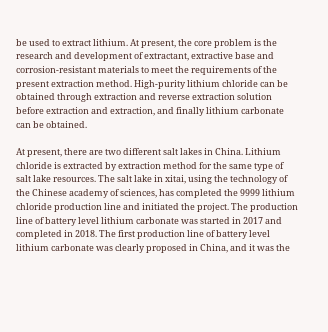be used to extract lithium. At present, the core problem is the research and development of extractant, extractive base and corrosion-resistant materials to meet the requirements of the present extraction method. High-purity lithium chloride can be obtained through extraction and reverse extraction solution before extraction and extraction, and finally lithium carbonate can be obtained.

At present, there are two different salt lakes in China. Lithium chloride is extracted by extraction method for the same type of salt lake resources. The salt lake in xitai, using the technology of the Chinese academy of sciences, has completed the 9999 lithium chloride production line and initiated the project. The production line of battery level lithium carbonate was started in 2017 and completed in 2018. The first production line of battery level lithium carbonate was clearly proposed in China, and it was the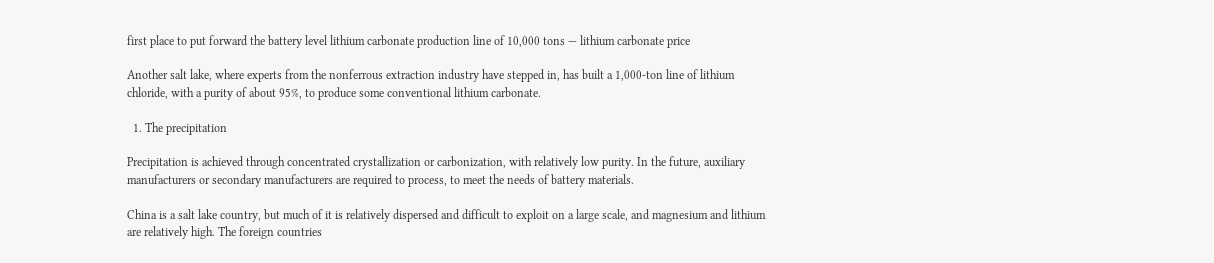first place to put forward the battery level lithium carbonate production line of 10,000 tons — lithium carbonate price

Another salt lake, where experts from the nonferrous extraction industry have stepped in, has built a 1,000-ton line of lithium chloride, with a purity of about 95%, to produce some conventional lithium carbonate.

  1. The precipitation

Precipitation is achieved through concentrated crystallization or carbonization, with relatively low purity. In the future, auxiliary manufacturers or secondary manufacturers are required to process, to meet the needs of battery materials.

China is a salt lake country, but much of it is relatively dispersed and difficult to exploit on a large scale, and magnesium and lithium are relatively high. The foreign countries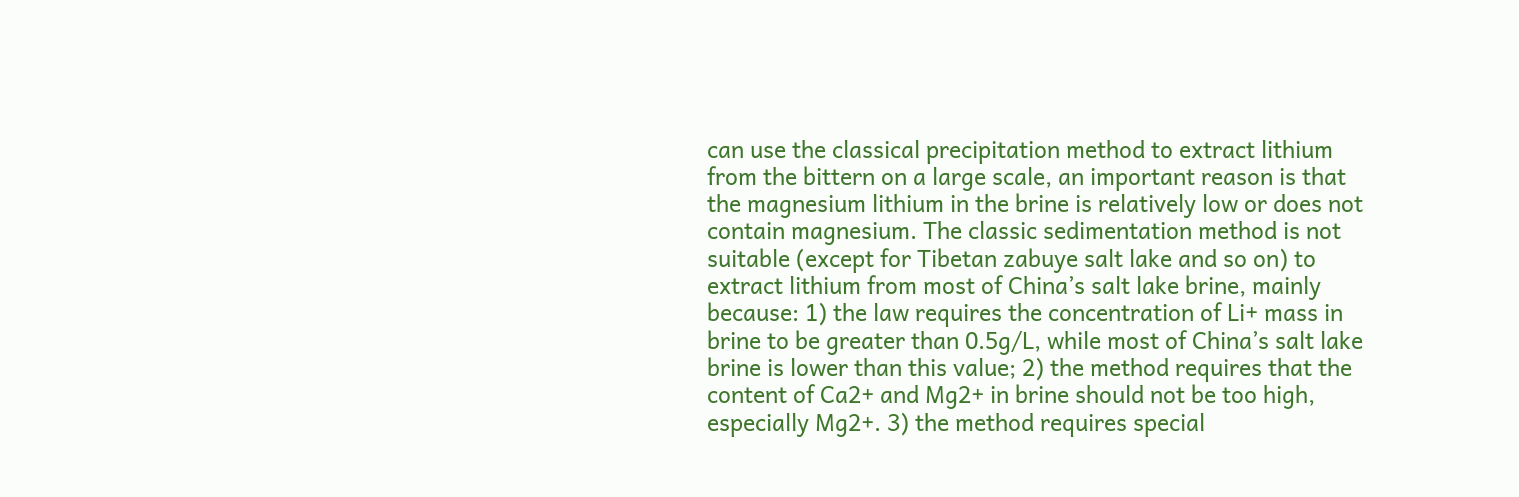can use the classical precipitation method to extract lithium from the bittern on a large scale, an important reason is that the magnesium lithium in the brine is relatively low or does not contain magnesium. The classic sedimentation method is not suitable (except for Tibetan zabuye salt lake and so on) to extract lithium from most of China’s salt lake brine, mainly because: 1) the law requires the concentration of Li+ mass in brine to be greater than 0.5g/L, while most of China’s salt lake brine is lower than this value; 2) the method requires that the content of Ca2+ and Mg2+ in brine should not be too high, especially Mg2+. 3) the method requires special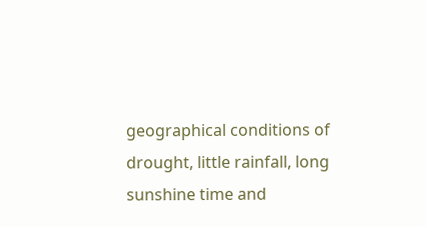geographical conditions of drought, little rainfall, long sunshine time and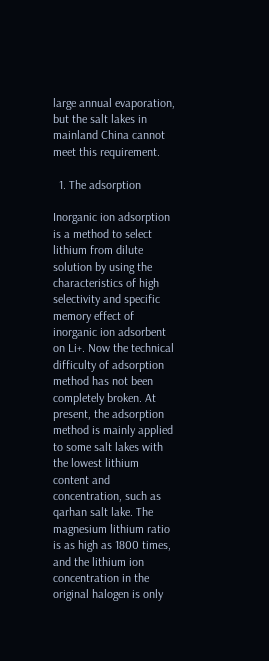large annual evaporation, but the salt lakes in mainland China cannot meet this requirement.

  1. The adsorption

Inorganic ion adsorption is a method to select lithium from dilute solution by using the characteristics of high selectivity and specific memory effect of inorganic ion adsorbent on Li+. Now the technical difficulty of adsorption method has not been completely broken. At present, the adsorption method is mainly applied to some salt lakes with the lowest lithium content and concentration, such as qarhan salt lake. The magnesium lithium ratio is as high as 1800 times, and the lithium ion concentration in the original halogen is only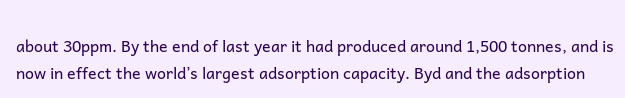about 30ppm. By the end of last year it had produced around 1,500 tonnes, and is now in effect the world’s largest adsorption capacity. Byd and the adsorption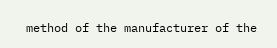method of the manufacturer of the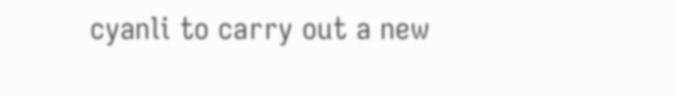cyanli to carry out a new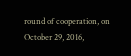round of cooperation, on October 29, 2016,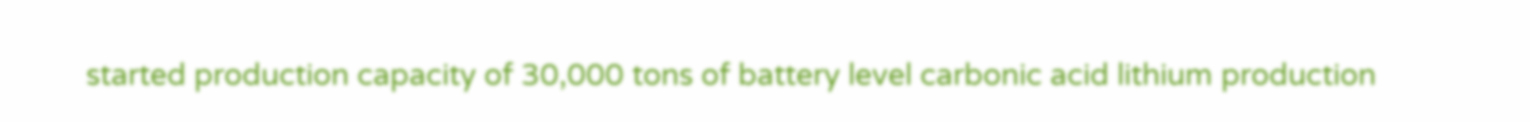started production capacity of 30,000 tons of battery level carbonic acid lithium production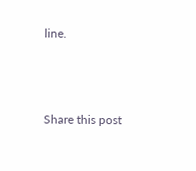line.



Share this post